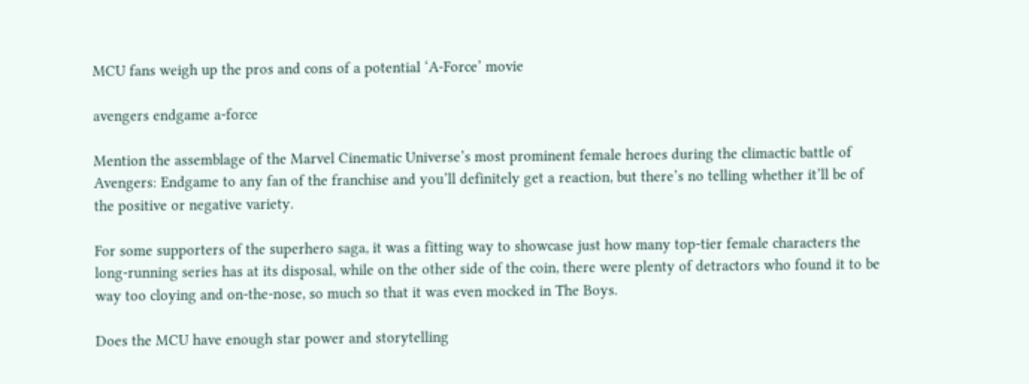MCU fans weigh up the pros and cons of a potential ‘A-Force’ movie

avengers endgame a-force

Mention the assemblage of the Marvel Cinematic Universe’s most prominent female heroes during the climactic battle of Avengers: Endgame to any fan of the franchise and you’ll definitely get a reaction, but there’s no telling whether it’ll be of the positive or negative variety.

For some supporters of the superhero saga, it was a fitting way to showcase just how many top-tier female characters the long-running series has at its disposal, while on the other side of the coin, there were plenty of detractors who found it to be way too cloying and on-the-nose, so much so that it was even mocked in The Boys.

Does the MCU have enough star power and storytelling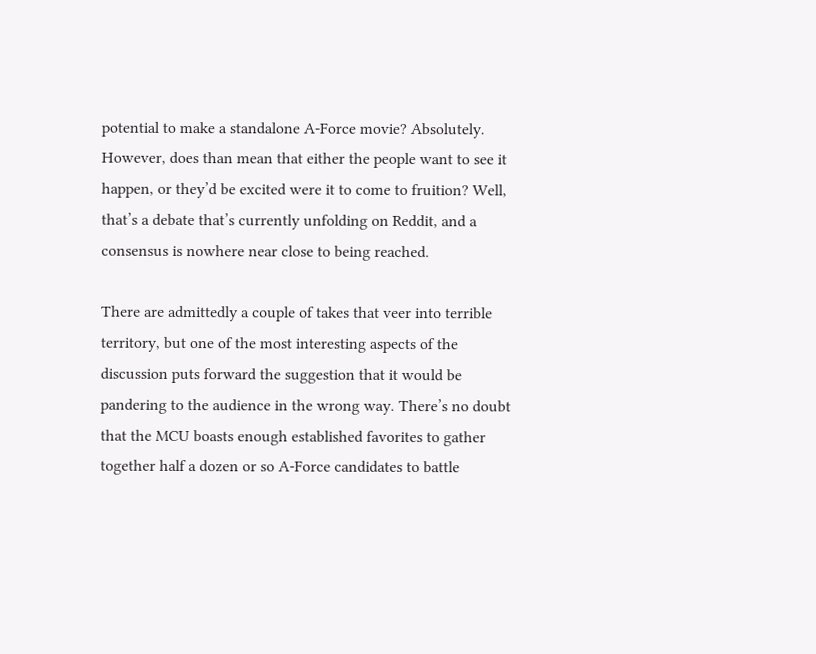potential to make a standalone A-Force movie? Absolutely. However, does than mean that either the people want to see it happen, or they’d be excited were it to come to fruition? Well, that’s a debate that’s currently unfolding on Reddit, and a consensus is nowhere near close to being reached.

There are admittedly a couple of takes that veer into terrible territory, but one of the most interesting aspects of the discussion puts forward the suggestion that it would be pandering to the audience in the wrong way. There’s no doubt that the MCU boasts enough established favorites to gather together half a dozen or so A-Force candidates to battle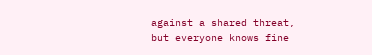against a shared threat, but everyone knows fine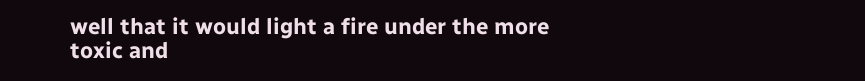well that it would light a fire under the more toxic and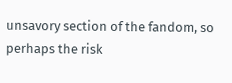unsavory section of the fandom, so perhaps the risk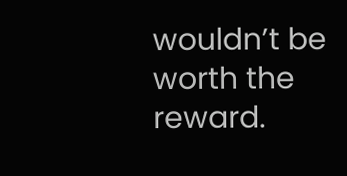wouldn’t be worth the reward.